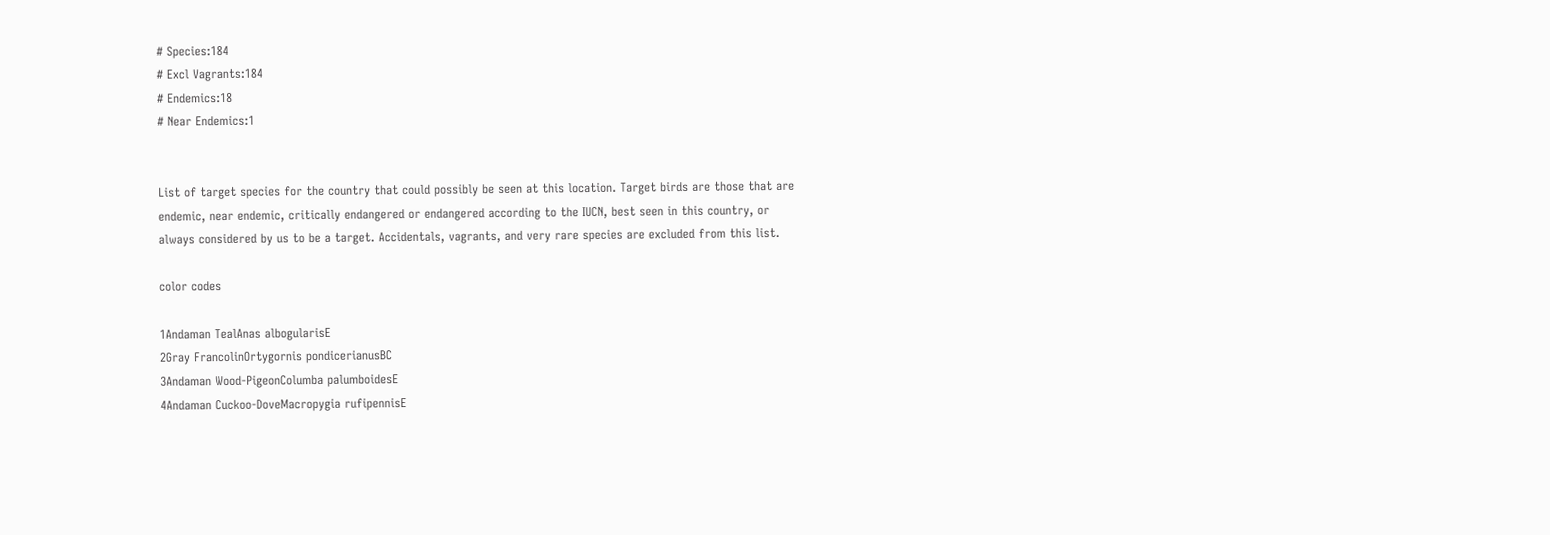# Species:184
# Excl Vagrants:184
# Endemics:18
# Near Endemics:1


List of target species for the country that could possibly be seen at this location. Target birds are those that are endemic, near endemic, critically endangered or endangered according to the IUCN, best seen in this country, or always considered by us to be a target. Accidentals, vagrants, and very rare species are excluded from this list.

color codes

1Andaman TealAnas albogularisE
2Gray FrancolinOrtygornis pondicerianusBC
3Andaman Wood-PigeonColumba palumboidesE
4Andaman Cuckoo-DoveMacropygia rufipennisE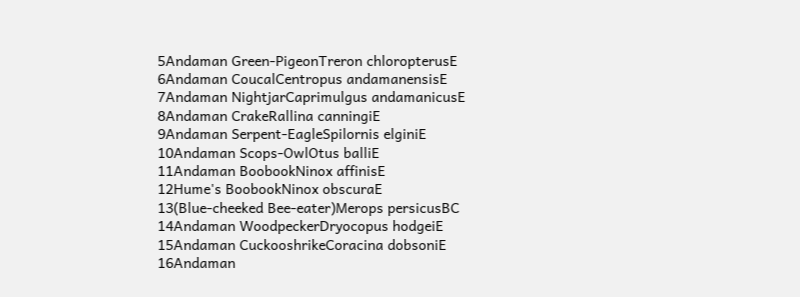5Andaman Green-PigeonTreron chloropterusE
6Andaman CoucalCentropus andamanensisE
7Andaman NightjarCaprimulgus andamanicusE
8Andaman CrakeRallina canningiE
9Andaman Serpent-EagleSpilornis elginiE
10Andaman Scops-OwlOtus balliE
11Andaman BoobookNinox affinisE
12Hume's BoobookNinox obscuraE
13(Blue-cheeked Bee-eater)Merops persicusBC
14Andaman WoodpeckerDryocopus hodgeiE
15Andaman CuckooshrikeCoracina dobsoniE
16Andaman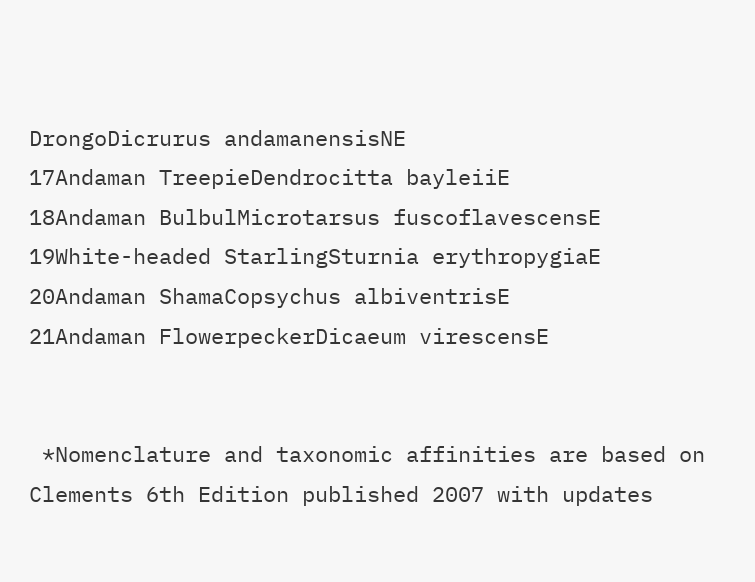DrongoDicrurus andamanensisNE
17Andaman TreepieDendrocitta bayleiiE
18Andaman BulbulMicrotarsus fuscoflavescensE
19White-headed StarlingSturnia erythropygiaE
20Andaman ShamaCopsychus albiventrisE
21Andaman FlowerpeckerDicaeum virescensE


 *Nomenclature and taxonomic affinities are based on Clements 6th Edition published 2007 with updates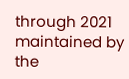through 2021 maintained by the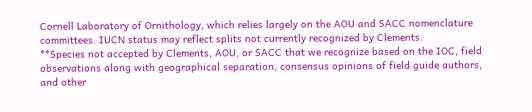Cornell Laboratory of Ornithology, which relies largely on the AOU and SACC nomenclature committees. IUCN status may reflect splits not currently recognized by Clements.
**Species not accepted by Clements, AOU, or SACC that we recognize based on the IOC, field observations along with geographical separation, consensus opinions of field guide authors, and other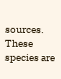sources. These species are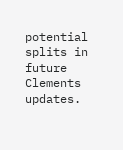potential splits in future Clements updates.